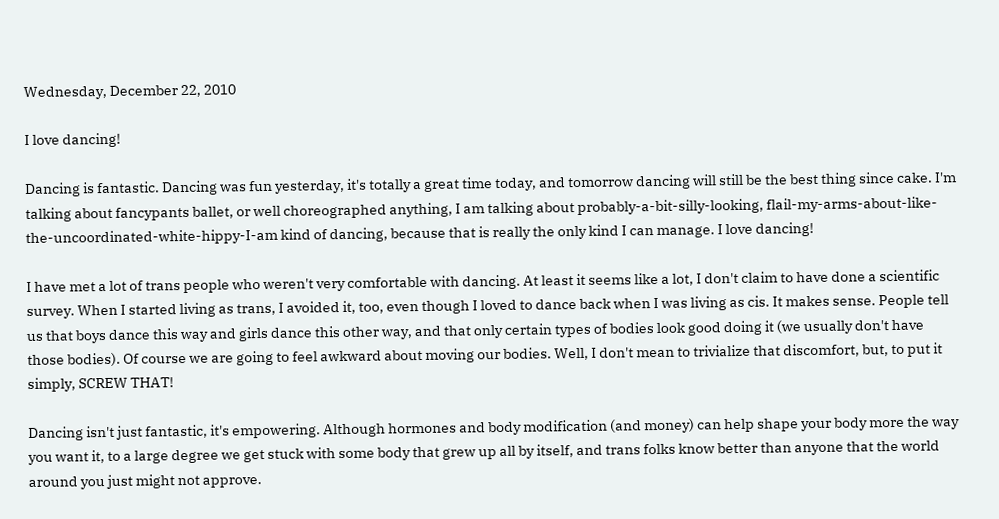Wednesday, December 22, 2010

I love dancing!

Dancing is fantastic. Dancing was fun yesterday, it's totally a great time today, and tomorrow dancing will still be the best thing since cake. I'm talking about fancypants ballet, or well choreographed anything, I am talking about probably-a-bit-silly-looking, flail-my-arms-about-like-the-uncoordinated-white-hippy-I-am kind of dancing, because that is really the only kind I can manage. I love dancing!

I have met a lot of trans people who weren't very comfortable with dancing. At least it seems like a lot, I don't claim to have done a scientific survey. When I started living as trans, I avoided it, too, even though I loved to dance back when I was living as cis. It makes sense. People tell us that boys dance this way and girls dance this other way, and that only certain types of bodies look good doing it (we usually don't have those bodies). Of course we are going to feel awkward about moving our bodies. Well, I don't mean to trivialize that discomfort, but, to put it simply, SCREW THAT!

Dancing isn't just fantastic, it's empowering. Although hormones and body modification (and money) can help shape your body more the way you want it, to a large degree we get stuck with some body that grew up all by itself, and trans folks know better than anyone that the world around you just might not approve.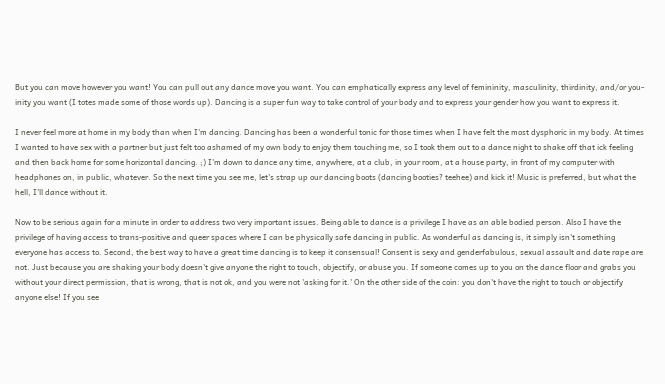But you can move however you want! You can pull out any dance move you want. You can emphatically express any level of femininity, masculinity, thirdinity, and/or you-inity you want (I totes made some of those words up). Dancing is a super fun way to take control of your body and to express your gender how you want to express it.

I never feel more at home in my body than when I'm dancing. Dancing has been a wonderful tonic for those times when I have felt the most dysphoric in my body. At times I wanted to have sex with a partner but just felt too ashamed of my own body to enjoy them touching me, so I took them out to a dance night to shake off that ick feeling and then back home for some horizontal dancing. ;) I'm down to dance any time, anywhere, at a club, in your room, at a house party, in front of my computer with headphones on, in public, whatever. So the next time you see me, let's strap up our dancing boots (dancing booties? teehee) and kick it! Music is preferred, but what the hell, I'll dance without it.

Now to be serious again for a minute in order to address two very important issues. Being able to dance is a privilege I have as an able bodied person. Also I have the privilege of having access to trans-positive and queer spaces where I can be physically safe dancing in public. As wonderful as dancing is, it simply isn't something everyone has access to. Second, the best way to have a great time dancing is to keep it consensual! Consent is sexy and genderfabulous, sexual assault and date rape are not. Just because you are shaking your body doesn't give anyone the right to touch, objectify, or abuse you. If someone comes up to you on the dance floor and grabs you without your direct permission, that is wrong, that is not ok, and you were not 'asking for it.' On the other side of the coin: you don't have the right to touch or objectify anyone else! If you see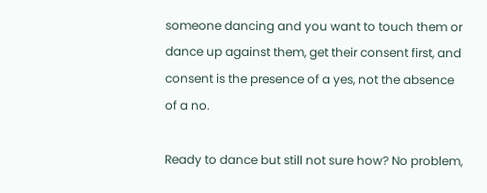someone dancing and you want to touch them or dance up against them, get their consent first, and consent is the presence of a yes, not the absence of a no.

Ready to dance but still not sure how? No problem,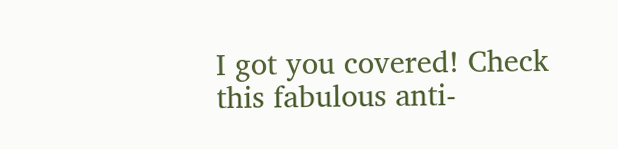I got you covered! Check this fabulous anti-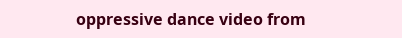oppressive dance video from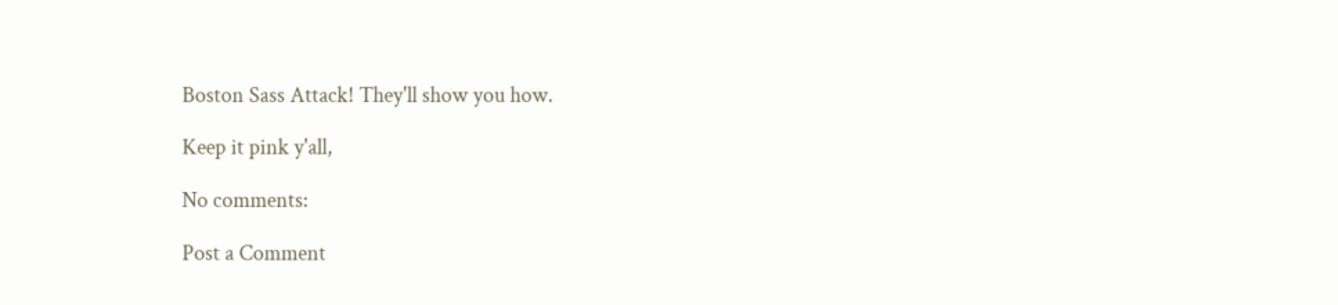Boston Sass Attack! They'll show you how.

Keep it pink y'all,

No comments:

Post a Comment